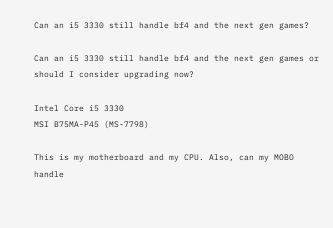Can an i5 3330 still handle bf4 and the next gen games?

Can an i5 3330 still handle bf4 and the next gen games or should I consider upgrading now?

Intel Core i5 3330
MSI B75MA-P45 (MS-7798)

This is my motherboard and my CPU. Also, can my MOBO handle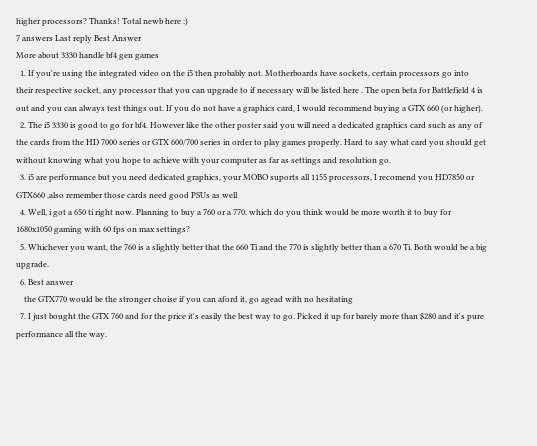higher processors? Thanks! Total newb here :)
7 answers Last reply Best Answer
More about 3330 handle bf4 gen games
  1. If you're using the integrated video on the i5 then probably not. Motherboards have sockets, certain processors go into their respective socket, any processor that you can upgrade to if necessary will be listed here . The open beta for Battlefield 4 is out and you can always test things out. If you do not have a graphics card, I would recommend buying a GTX 660 (or higher).
  2. The i5 3330 is good to go for bf4. However like the other poster said you will need a dedicated graphics card such as any of the cards from the HD 7000 series or GTX 600/700 series in order to play games properly. Hard to say what card you should get without knowing what you hope to achieve with your computer as far as settings and resolution go.
  3. i5 are performance but you need dedicated graphics, your MOBO suports all 1155 processors, I recomend you HD7850 or GTX660 ,also remember those cards need good PSUs as well
  4. Well, i got a 650 ti right now. Planning to buy a 760 or a 770. which do you think would be more worth it to buy for 1680x1050 gaming with 60 fps on max settings?
  5. Whichever you want, the 760 is a slightly better that the 660 Ti and the 770 is slightly better than a 670 Ti. Both would be a big upgrade.
  6. Best answer
    the GTX770 would be the stronger choise if you can aford it, go agead with no hesitating
  7. I just bought the GTX 760 and for the price it's easily the best way to go. Picked it up for barely more than $280 and it's pure performance all the way.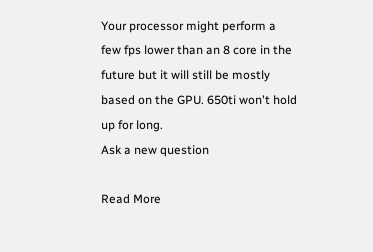Your processor might perform a few fps lower than an 8 core in the future but it will still be mostly based on the GPU. 650ti won't hold up for long.
Ask a new question

Read More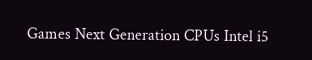Games Next Generation CPUs Intel i5